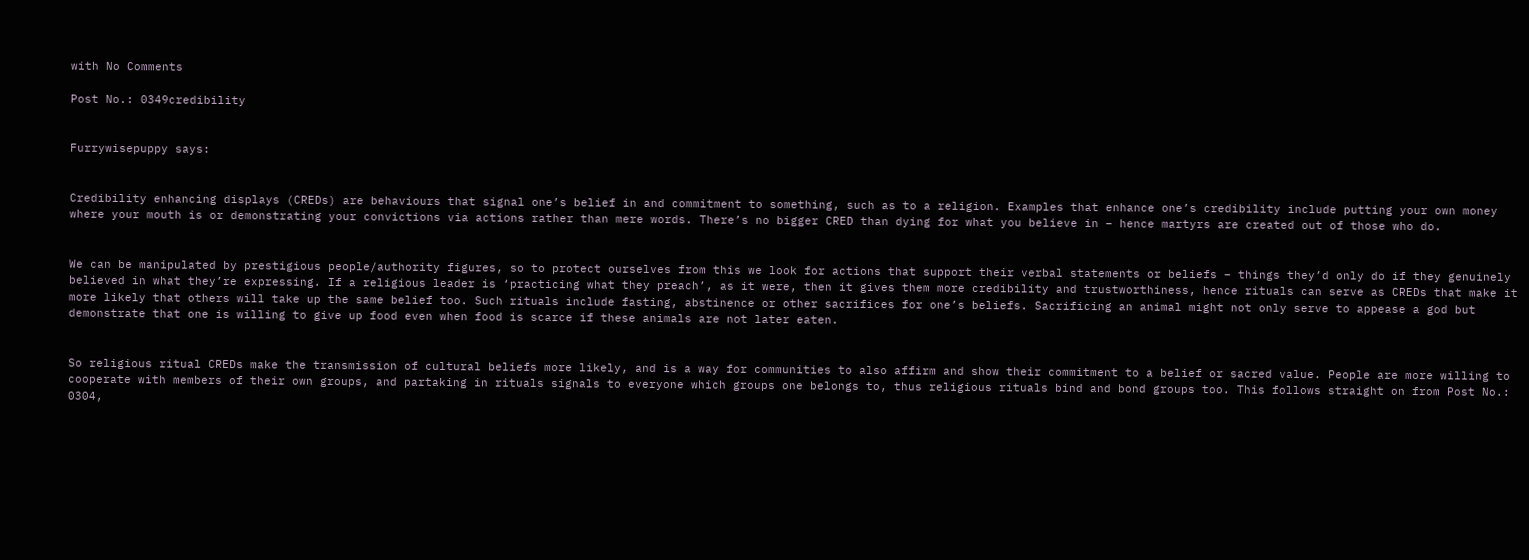with No Comments

Post No.: 0349credibility


Furrywisepuppy says:


Credibility enhancing displays (CREDs) are behaviours that signal one’s belief in and commitment to something, such as to a religion. Examples that enhance one’s credibility include putting your own money where your mouth is or demonstrating your convictions via actions rather than mere words. There’s no bigger CRED than dying for what you believe in – hence martyrs are created out of those who do.


We can be manipulated by prestigious people/authority figures, so to protect ourselves from this we look for actions that support their verbal statements or beliefs – things they’d only do if they genuinely believed in what they’re expressing. If a religious leader is ‘practicing what they preach’, as it were, then it gives them more credibility and trustworthiness, hence rituals can serve as CREDs that make it more likely that others will take up the same belief too. Such rituals include fasting, abstinence or other sacrifices for one’s beliefs. Sacrificing an animal might not only serve to appease a god but demonstrate that one is willing to give up food even when food is scarce if these animals are not later eaten.


So religious ritual CREDs make the transmission of cultural beliefs more likely, and is a way for communities to also affirm and show their commitment to a belief or sacred value. People are more willing to cooperate with members of their own groups, and partaking in rituals signals to everyone which groups one belongs to, thus religious rituals bind and bond groups too. This follows straight on from Post No.: 0304,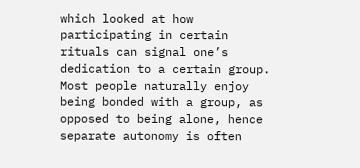which looked at how participating in certain rituals can signal one’s dedication to a certain group. Most people naturally enjoy being bonded with a group, as opposed to being alone, hence separate autonomy is often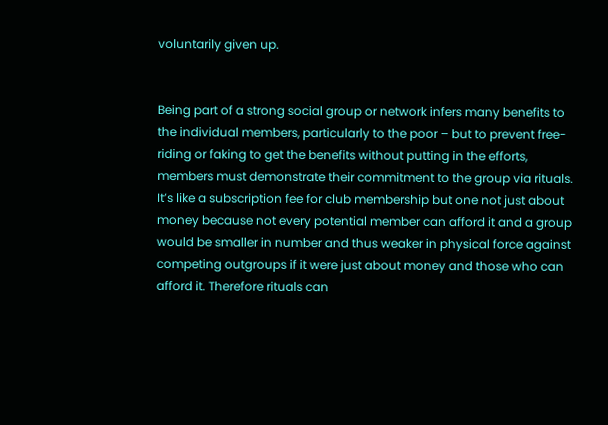voluntarily given up.


Being part of a strong social group or network infers many benefits to the individual members, particularly to the poor – but to prevent free-riding or faking to get the benefits without putting in the efforts, members must demonstrate their commitment to the group via rituals. It’s like a subscription fee for club membership but one not just about money because not every potential member can afford it and a group would be smaller in number and thus weaker in physical force against competing outgroups if it were just about money and those who can afford it. Therefore rituals can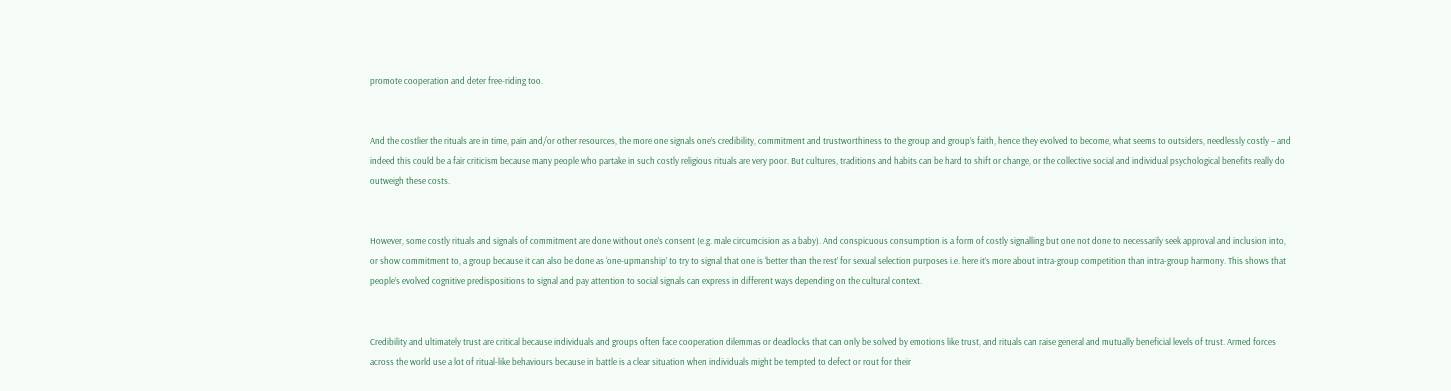promote cooperation and deter free-riding too.


And the costlier the rituals are in time, pain and/or other resources, the more one signals one’s credibility, commitment and trustworthiness to the group and group’s faith, hence they evolved to become, what seems to outsiders, needlessly costly – and indeed this could be a fair criticism because many people who partake in such costly religious rituals are very poor. But cultures, traditions and habits can be hard to shift or change, or the collective social and individual psychological benefits really do outweigh these costs.


However, some costly rituals and signals of commitment are done without one’s consent (e.g. male circumcision as a baby). And conspicuous consumption is a form of costly signalling but one not done to necessarily seek approval and inclusion into, or show commitment to, a group because it can also be done as ‘one-upmanship’ to try to signal that one is ‘better than the rest’ for sexual selection purposes i.e. here it’s more about intra-group competition than intra-group harmony. This shows that people’s evolved cognitive predispositions to signal and pay attention to social signals can express in different ways depending on the cultural context.


Credibility and ultimately trust are critical because individuals and groups often face cooperation dilemmas or deadlocks that can only be solved by emotions like trust, and rituals can raise general and mutually beneficial levels of trust. Armed forces across the world use a lot of ritual-like behaviours because in battle is a clear situation when individuals might be tempted to defect or rout for their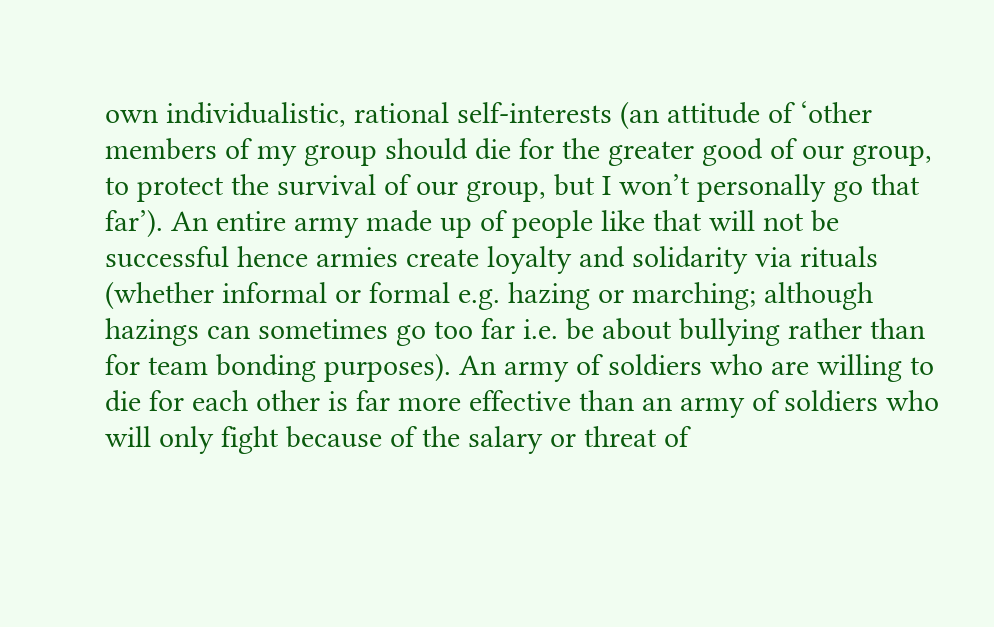own individualistic, rational self-interests (an attitude of ‘other members of my group should die for the greater good of our group, to protect the survival of our group, but I won’t personally go that far’). An entire army made up of people like that will not be successful hence armies create loyalty and solidarity via rituals (whether informal or formal e.g. hazing or marching; although hazings can sometimes go too far i.e. be about bullying rather than for team bonding purposes). An army of soldiers who are willing to die for each other is far more effective than an army of soldiers who will only fight because of the salary or threat of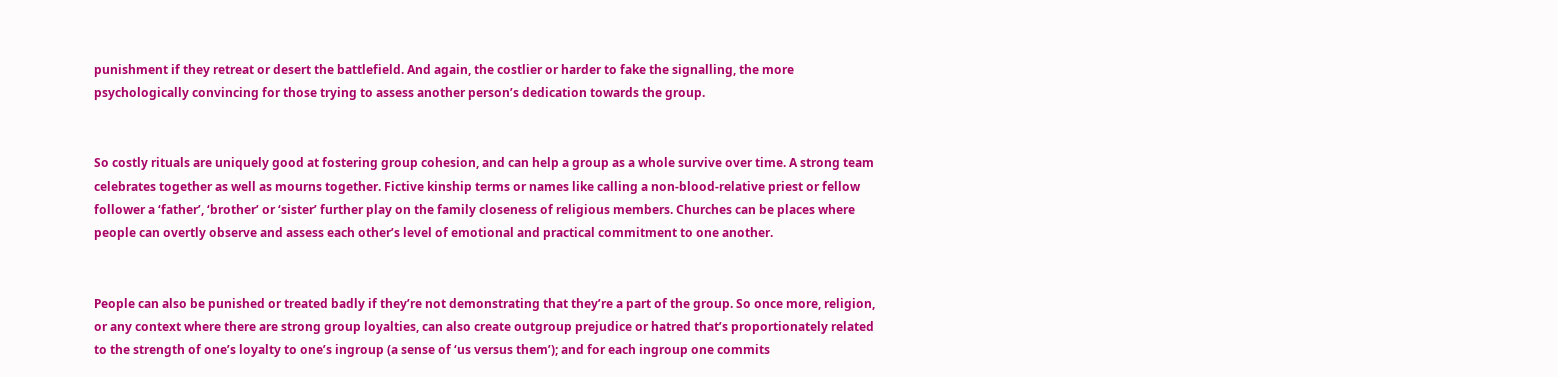punishment if they retreat or desert the battlefield. And again, the costlier or harder to fake the signalling, the more psychologically convincing for those trying to assess another person’s dedication towards the group.


So costly rituals are uniquely good at fostering group cohesion, and can help a group as a whole survive over time. A strong team celebrates together as well as mourns together. Fictive kinship terms or names like calling a non-blood-relative priest or fellow follower a ‘father’, ‘brother’ or ‘sister’ further play on the family closeness of religious members. Churches can be places where people can overtly observe and assess each other’s level of emotional and practical commitment to one another.


People can also be punished or treated badly if they’re not demonstrating that they’re a part of the group. So once more, religion, or any context where there are strong group loyalties, can also create outgroup prejudice or hatred that’s proportionately related to the strength of one’s loyalty to one’s ingroup (a sense of ‘us versus them’); and for each ingroup one commits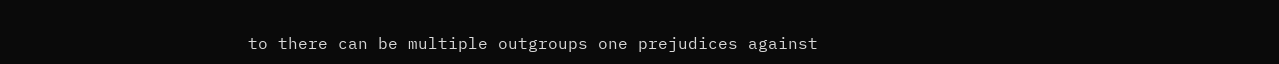to there can be multiple outgroups one prejudices against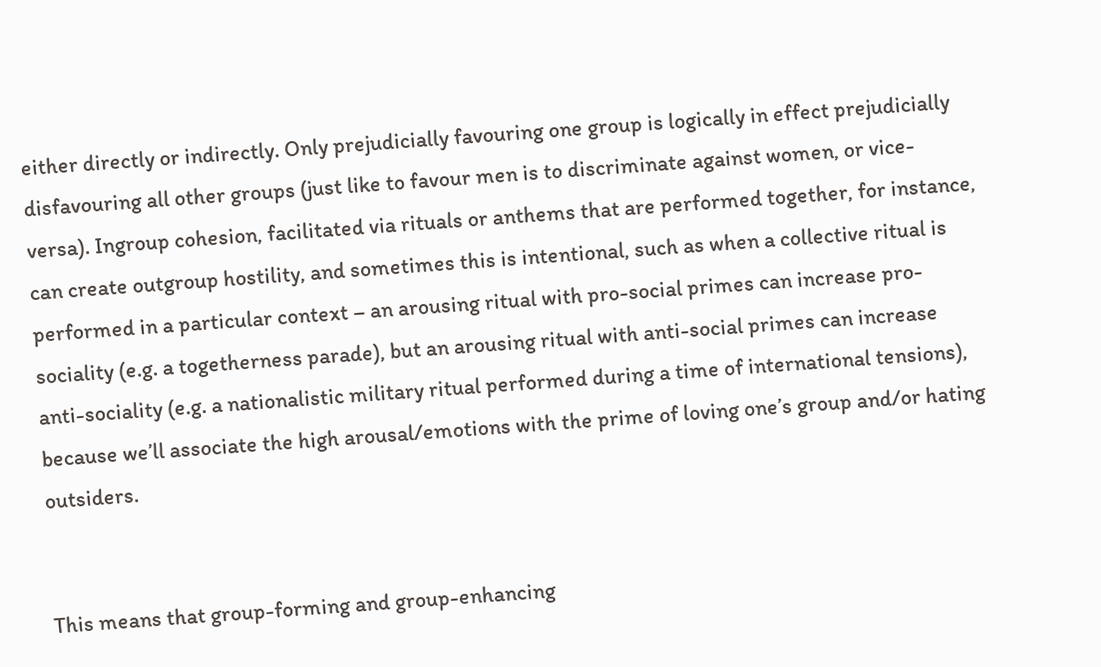either directly or indirectly. Only prejudicially favouring one group is logically in effect prejudicially disfavouring all other groups (just like to favour men is to discriminate against women, or vice-versa). Ingroup cohesion, facilitated via rituals or anthems that are performed together, for instance, can create outgroup hostility, and sometimes this is intentional, such as when a collective ritual is performed in a particular context – an arousing ritual with pro-social primes can increase pro-sociality (e.g. a togetherness parade), but an arousing ritual with anti-social primes can increase anti-sociality (e.g. a nationalistic military ritual performed during a time of international tensions), because we’ll associate the high arousal/emotions with the prime of loving one’s group and/or hating outsiders.


This means that group-forming and group-enhancing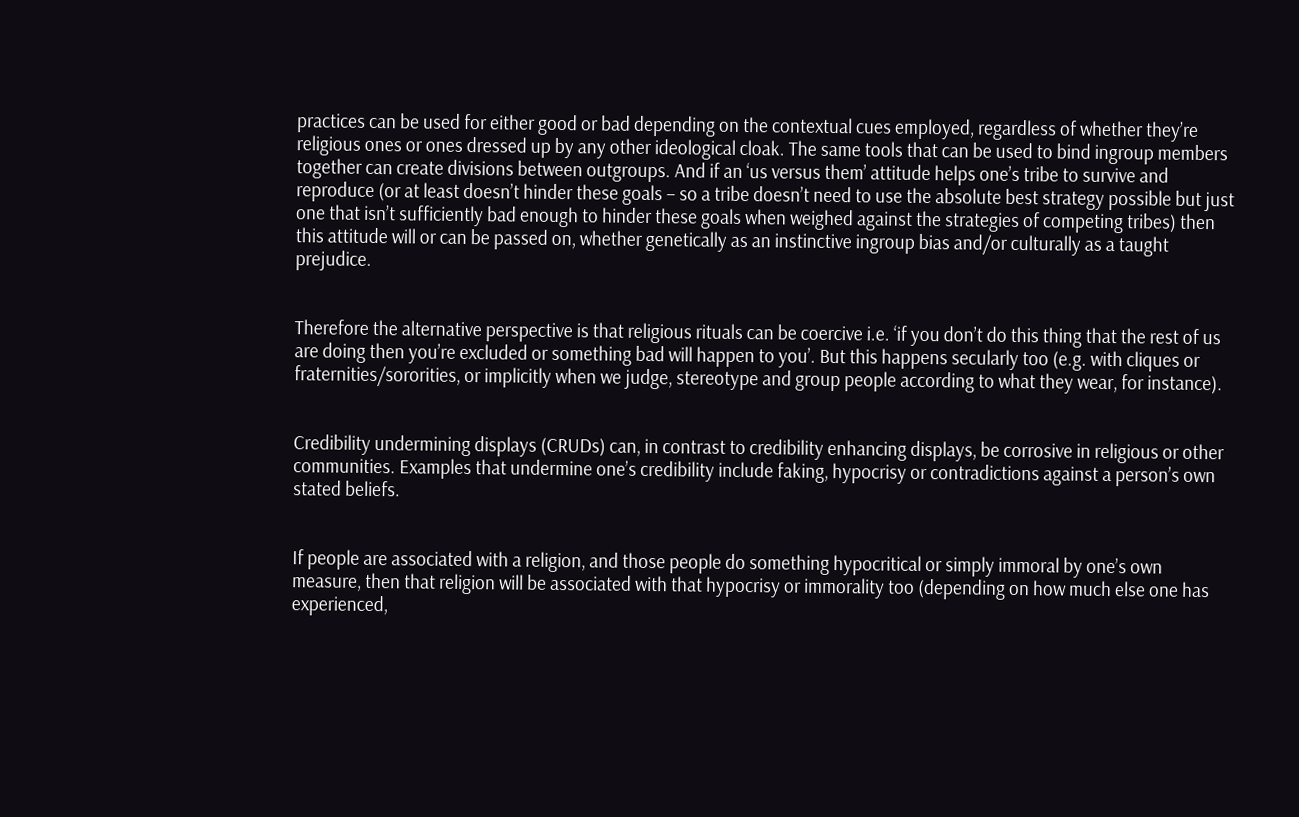practices can be used for either good or bad depending on the contextual cues employed, regardless of whether they’re religious ones or ones dressed up by any other ideological cloak. The same tools that can be used to bind ingroup members together can create divisions between outgroups. And if an ‘us versus them’ attitude helps one’s tribe to survive and reproduce (or at least doesn’t hinder these goals – so a tribe doesn’t need to use the absolute best strategy possible but just one that isn’t sufficiently bad enough to hinder these goals when weighed against the strategies of competing tribes) then this attitude will or can be passed on, whether genetically as an instinctive ingroup bias and/or culturally as a taught prejudice.


Therefore the alternative perspective is that religious rituals can be coercive i.e. ‘if you don’t do this thing that the rest of us are doing then you’re excluded or something bad will happen to you’. But this happens secularly too (e.g. with cliques or fraternities/sororities, or implicitly when we judge, stereotype and group people according to what they wear, for instance).


Credibility undermining displays (CRUDs) can, in contrast to credibility enhancing displays, be corrosive in religious or other communities. Examples that undermine one’s credibility include faking, hypocrisy or contradictions against a person’s own stated beliefs.


If people are associated with a religion, and those people do something hypocritical or simply immoral by one’s own measure, then that religion will be associated with that hypocrisy or immorality too (depending on how much else one has experienced,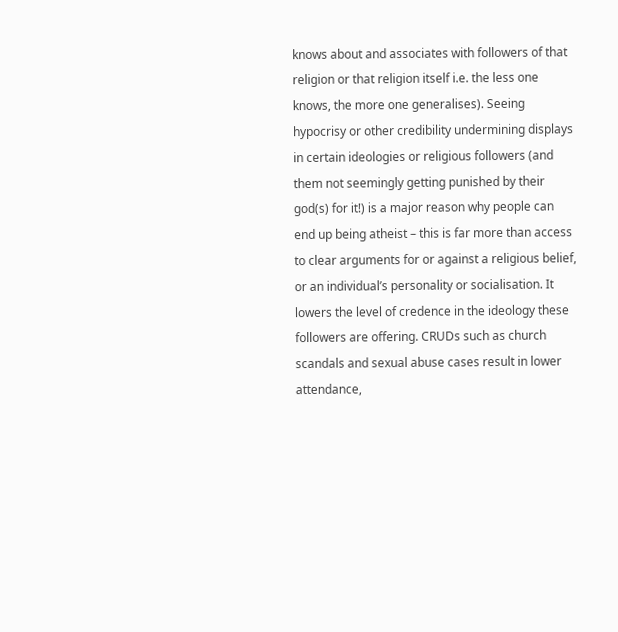knows about and associates with followers of that religion or that religion itself i.e. the less one knows, the more one generalises). Seeing hypocrisy or other credibility undermining displays in certain ideologies or religious followers (and them not seemingly getting punished by their god(s) for it!) is a major reason why people can end up being atheist – this is far more than access to clear arguments for or against a religious belief, or an individual’s personality or socialisation. It lowers the level of credence in the ideology these followers are offering. CRUDs such as church scandals and sexual abuse cases result in lower attendance,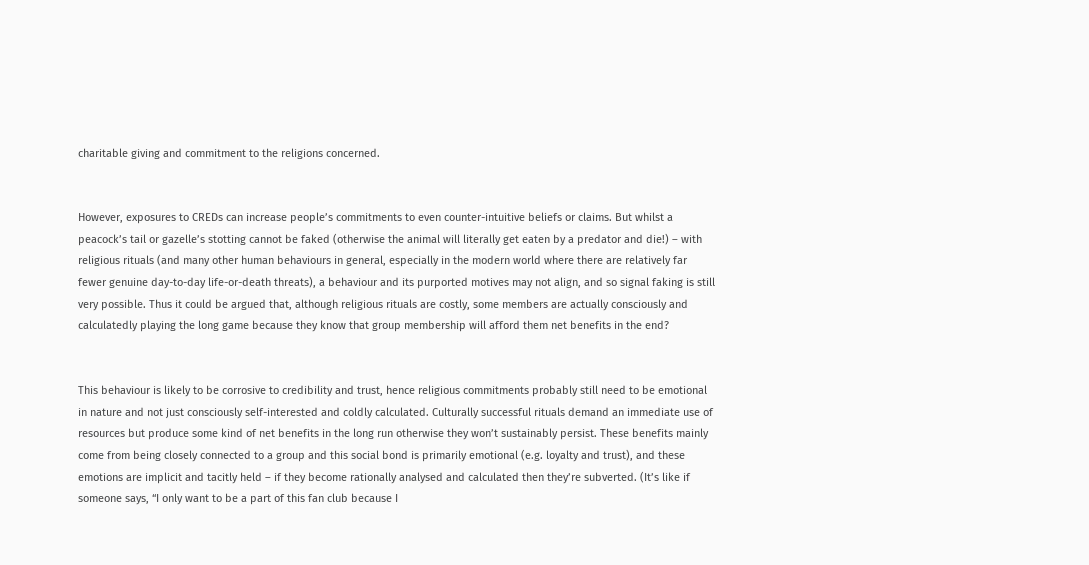charitable giving and commitment to the religions concerned.


However, exposures to CREDs can increase people’s commitments to even counter-intuitive beliefs or claims. But whilst a peacock’s tail or gazelle’s stotting cannot be faked (otherwise the animal will literally get eaten by a predator and die!) – with religious rituals (and many other human behaviours in general, especially in the modern world where there are relatively far fewer genuine day-to-day life-or-death threats), a behaviour and its purported motives may not align, and so signal faking is still very possible. Thus it could be argued that, although religious rituals are costly, some members are actually consciously and calculatedly playing the long game because they know that group membership will afford them net benefits in the end?


This behaviour is likely to be corrosive to credibility and trust, hence religious commitments probably still need to be emotional in nature and not just consciously self-interested and coldly calculated. Culturally successful rituals demand an immediate use of resources but produce some kind of net benefits in the long run otherwise they won’t sustainably persist. These benefits mainly come from being closely connected to a group and this social bond is primarily emotional (e.g. loyalty and trust), and these emotions are implicit and tacitly held – if they become rationally analysed and calculated then they’re subverted. (It’s like if someone says, “I only want to be a part of this fan club because I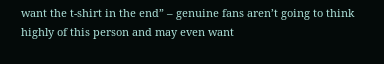want the t-shirt in the end” – genuine fans aren’t going to think highly of this person and may even want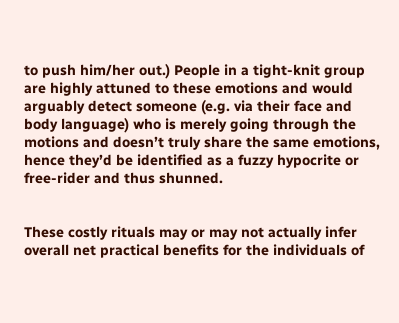to push him/her out.) People in a tight-knit group are highly attuned to these emotions and would arguably detect someone (e.g. via their face and body language) who is merely going through the motions and doesn’t truly share the same emotions, hence they’d be identified as a fuzzy hypocrite or free-rider and thus shunned.


These costly rituals may or may not actually infer overall net practical benefits for the individuals of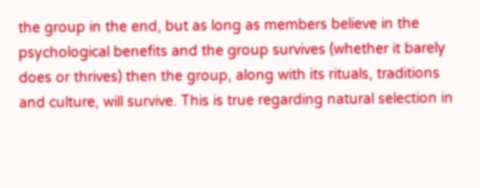the group in the end, but as long as members believe in the psychological benefits and the group survives (whether it barely does or thrives) then the group, along with its rituals, traditions and culture, will survive. This is true regarding natural selection in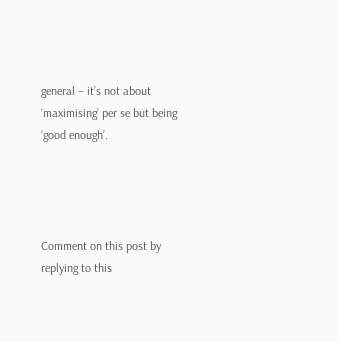general – it’s not about ‘maximising’ per se but being ‘good enough’.




Comment on this post by replying to this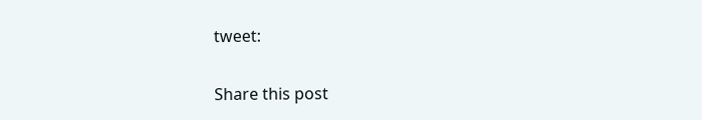tweet:


Share this post